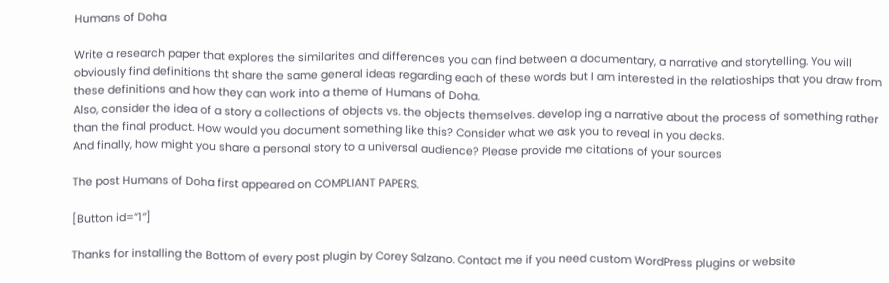Humans of Doha

Write a research paper that explores the similarites and differences you can find between a documentary, a narrative and storytelling. You will
obviously find definitions tht share the same general ideas regarding each of these words but I am interested in the relatioships that you draw from
these definitions and how they can work into a theme of Humans of Doha.
Also, consider the idea of a story a collections of objects vs. the objects themselves. develop ing a narrative about the process of something rather
than the final product. How would you document something like this? Consider what we ask you to reveal in you decks.
And finally, how might you share a personal story to a universal audience? Please provide me citations of your sources

The post Humans of Doha first appeared on COMPLIANT PAPERS.

[Button id=”1″]

Thanks for installing the Bottom of every post plugin by Corey Salzano. Contact me if you need custom WordPress plugins or website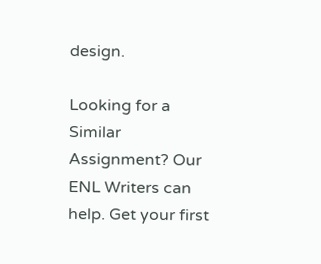design.

Looking for a Similar Assignment? Our ENL Writers can help. Get your first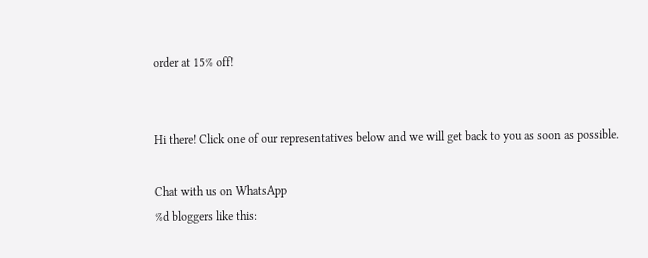order at 15% off!


Hi there! Click one of our representatives below and we will get back to you as soon as possible.

Chat with us on WhatsApp
%d bloggers like this: